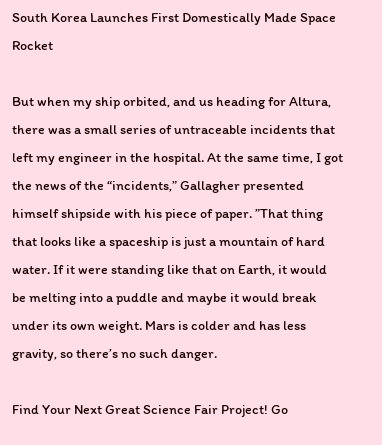South Korea Launches First Domestically Made Space Rocket

But when my ship orbited, and us heading for Altura, there was a small series of untraceable incidents that left my engineer in the hospital. At the same time, I got the news of the “incidents,” Gallagher presented himself shipside with his piece of paper. ”That thing that looks like a spaceship is just a mountain of hard water. If it were standing like that on Earth, it would be melting into a puddle and maybe it would break under its own weight. Mars is colder and has less gravity, so there’s no such danger.

Find Your Next Great Science Fair Project! Go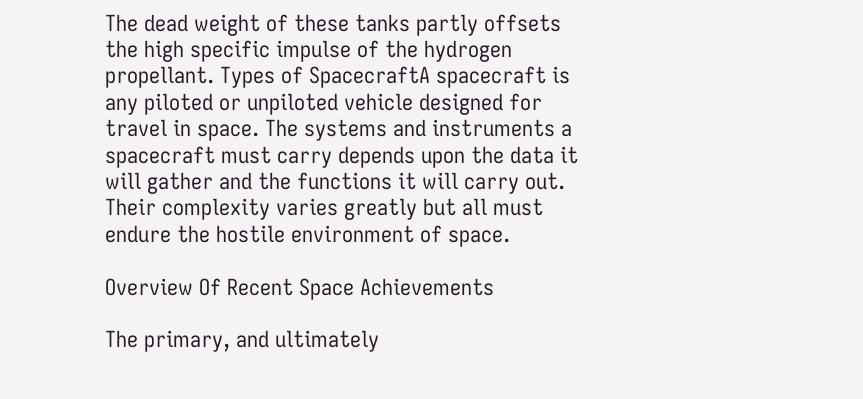The dead weight of these tanks partly offsets the high specific impulse of the hydrogen propellant. Types of SpacecraftA spacecraft is any piloted or unpiloted vehicle designed for travel in space. The systems and instruments a spacecraft must carry depends upon the data it will gather and the functions it will carry out. Their complexity varies greatly but all must endure the hostile environment of space.

Overview Of Recent Space Achievements

The primary, and ultimately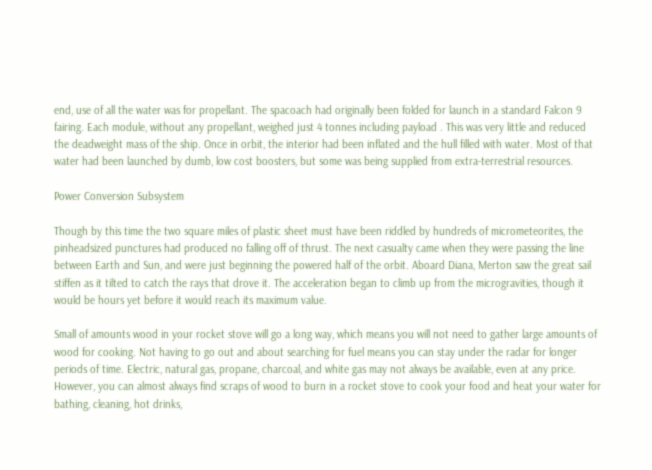end, use of all the water was for propellant. The spacoach had originally been folded for launch in a standard Falcon 9 fairing. Each module, without any propellant, weighed just 4 tonnes including payload . This was very little and reduced the deadweight mass of the ship. Once in orbit, the interior had been inflated and the hull filled with water. Most of that water had been launched by dumb, low cost boosters, but some was being supplied from extra-terrestrial resources.

Power Conversion Subsystem

Though by this time the two square miles of plastic sheet must have been riddled by hundreds of micrometeorites, the pinheadsized punctures had produced no falling off of thrust. The next casualty came when they were passing the line between Earth and Sun, and were just beginning the powered half of the orbit. Aboard Diana, Merton saw the great sail stiffen as it tilted to catch the rays that drove it. The acceleration began to climb up from the microgravities, though it would be hours yet before it would reach its maximum value.

Small of amounts wood in your rocket stove will go a long way, which means you will not need to gather large amounts of wood for cooking. Not having to go out and about searching for fuel means you can stay under the radar for longer periods of time. Electric, natural gas, propane, charcoal, and white gas may not always be available, even at any price. However, you can almost always find scraps of wood to burn in a rocket stove to cook your food and heat your water for bathing, cleaning, hot drinks,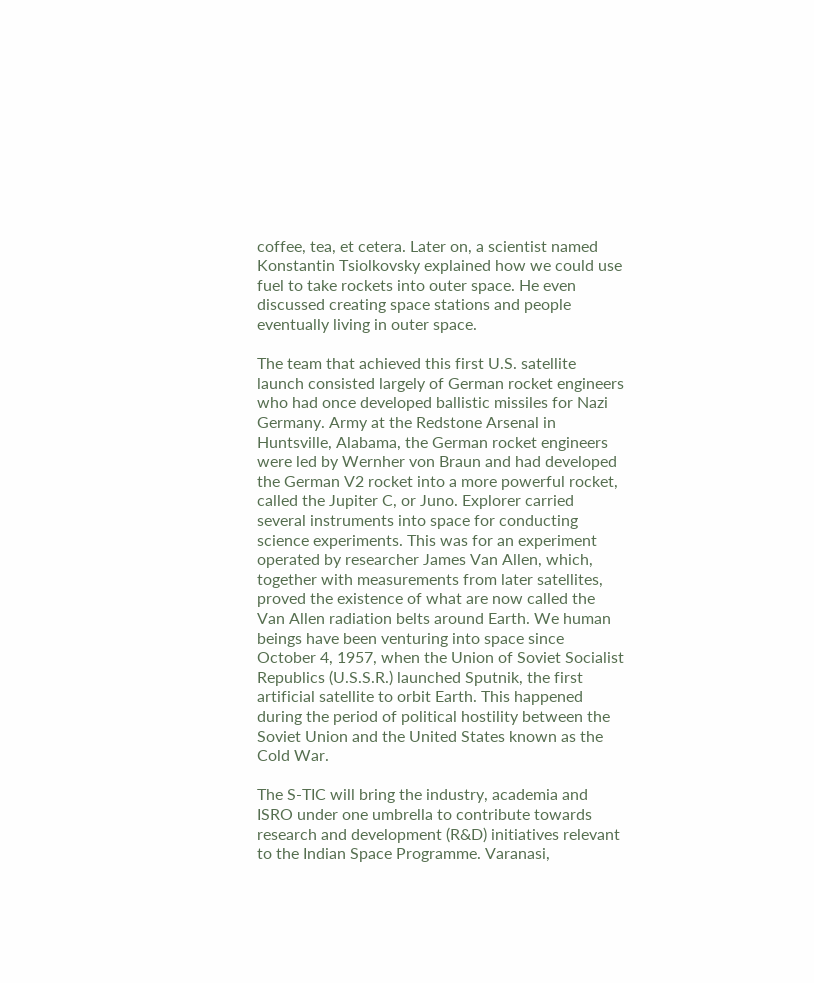coffee, tea, et cetera. Later on, a scientist named Konstantin Tsiolkovsky explained how we could use fuel to take rockets into outer space. He even discussed creating space stations and people eventually living in outer space.

The team that achieved this first U.S. satellite launch consisted largely of German rocket engineers who had once developed ballistic missiles for Nazi Germany. Army at the Redstone Arsenal in Huntsville, Alabama, the German rocket engineers were led by Wernher von Braun and had developed the German V2 rocket into a more powerful rocket, called the Jupiter C, or Juno. Explorer carried several instruments into space for conducting science experiments. This was for an experiment operated by researcher James Van Allen, which, together with measurements from later satellites, proved the existence of what are now called the Van Allen radiation belts around Earth. We human beings have been venturing into space since October 4, 1957, when the Union of Soviet Socialist Republics (U.S.S.R.) launched Sputnik, the first artificial satellite to orbit Earth. This happened during the period of political hostility between the Soviet Union and the United States known as the Cold War.

The S-TIC will bring the industry, academia and ISRO under one umbrella to contribute towards research and development (R&D) initiatives relevant to the Indian Space Programme. Varanasi,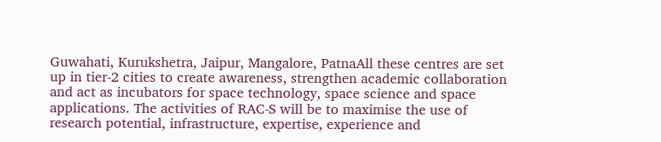Guwahati, Kurukshetra, Jaipur, Mangalore, PatnaAll these centres are set up in tier-2 cities to create awareness, strengthen academic collaboration and act as incubators for space technology, space science and space applications. The activities of RAC-S will be to maximise the use of research potential, infrastructure, expertise, experience and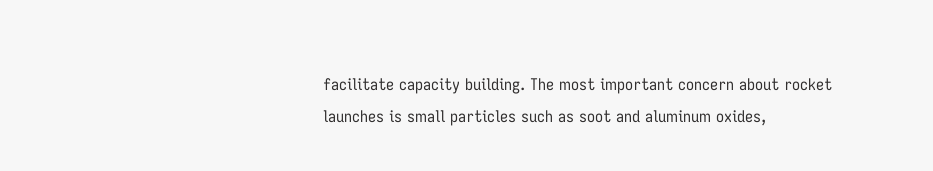facilitate capacity building. The most important concern about rocket launches is small particles such as soot and aluminum oxides,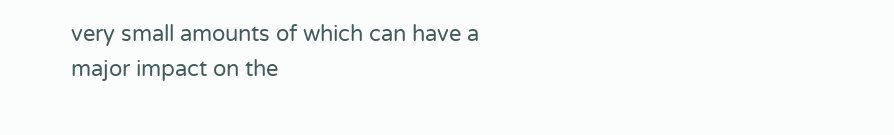very small amounts of which can have a major impact on the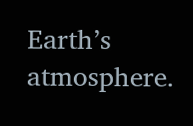Earth’s atmosphere.